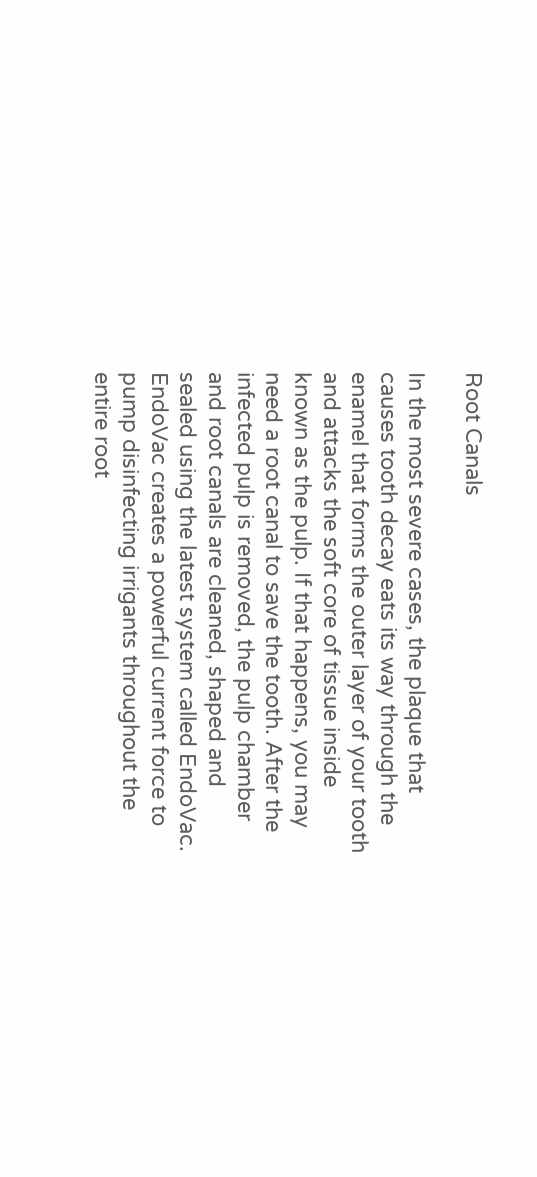Root Canals

In the most severe cases, the plaque that causes tooth decay eats its way through the enamel that forms the outer layer of your tooth and attacks the soft core of tissue inside known as the pulp. If that happens, you may need a root canal to save the tooth. After the infected pulp is removed, the pulp chamber and root canals are cleaned, shaped and sealed using the latest system called EndoVac. EndoVac creates a powerful current force to pump disinfecting irrigants throughout the entire root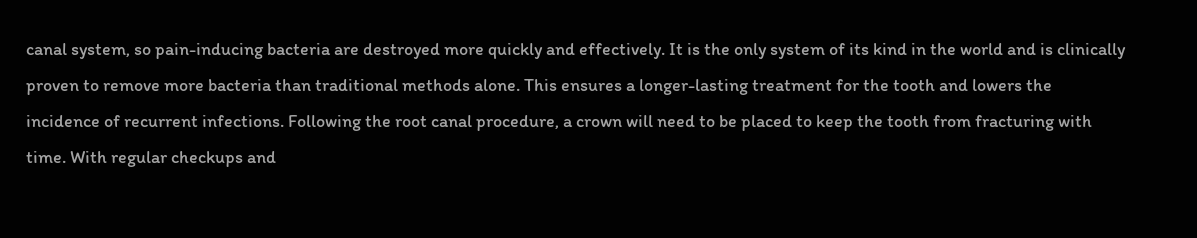canal system, so pain-inducing bacteria are destroyed more quickly and effectively. It is the only system of its kind in the world and is clinically proven to remove more bacteria than traditional methods alone. This ensures a longer-lasting treatment for the tooth and lowers the incidence of recurrent infections. Following the root canal procedure, a crown will need to be placed to keep the tooth from fracturing with time. With regular checkups and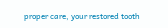proper care, your restored tooth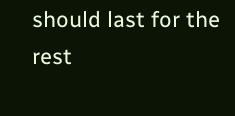should last for the rest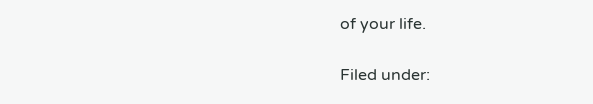of your life.

Filed under: